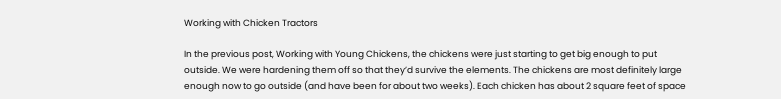Working with Chicken Tractors

In the previous post, Working with Young Chickens, the chickens were just starting to get big enough to put outside. We were hardening them off so that they’d survive the elements. The chickens are most definitely large enough now to go outside (and have been for about two weeks). Each chicken has about 2 square feet of space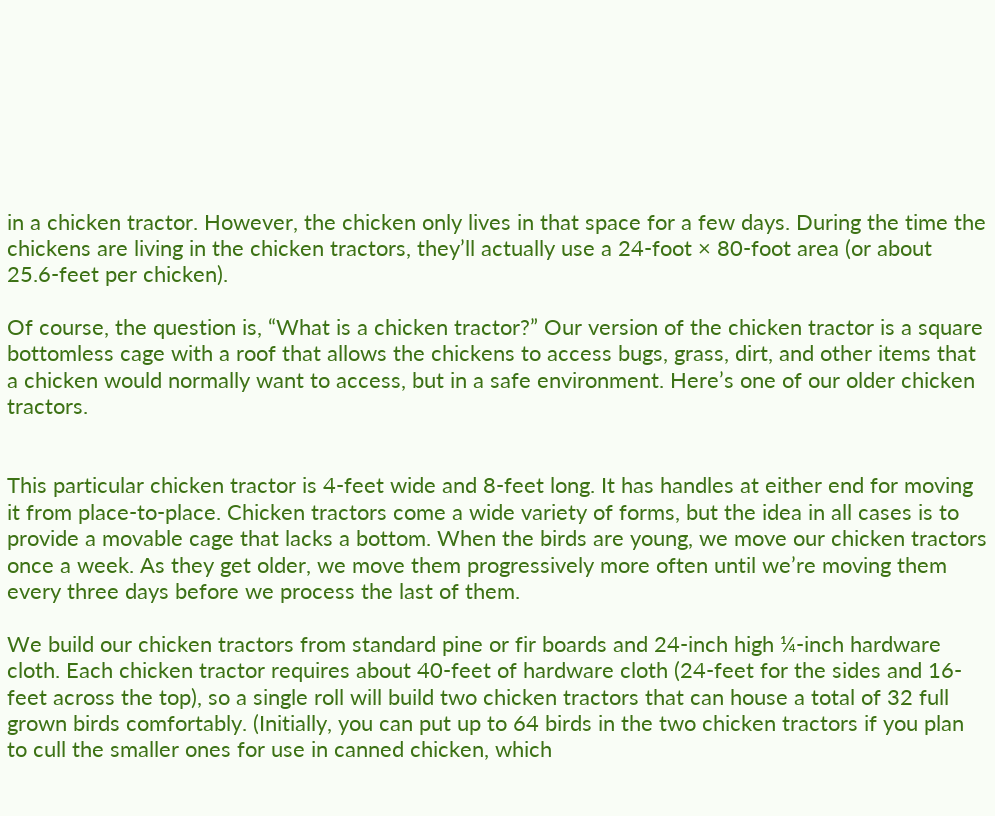in a chicken tractor. However, the chicken only lives in that space for a few days. During the time the chickens are living in the chicken tractors, they’ll actually use a 24-foot × 80-foot area (or about 25.6-feet per chicken).

Of course, the question is, “What is a chicken tractor?” Our version of the chicken tractor is a square bottomless cage with a roof that allows the chickens to access bugs, grass, dirt, and other items that a chicken would normally want to access, but in a safe environment. Here’s one of our older chicken tractors.


This particular chicken tractor is 4-feet wide and 8-feet long. It has handles at either end for moving it from place-to-place. Chicken tractors come a wide variety of forms, but the idea in all cases is to provide a movable cage that lacks a bottom. When the birds are young, we move our chicken tractors once a week. As they get older, we move them progressively more often until we’re moving them every three days before we process the last of them.

We build our chicken tractors from standard pine or fir boards and 24-inch high ¼-inch hardware cloth. Each chicken tractor requires about 40-feet of hardware cloth (24-feet for the sides and 16-feet across the top), so a single roll will build two chicken tractors that can house a total of 32 full grown birds comfortably. (Initially, you can put up to 64 birds in the two chicken tractors if you plan to cull the smaller ones for use in canned chicken, which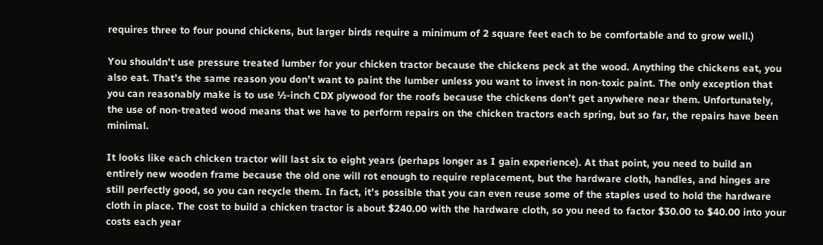requires three to four pound chickens, but larger birds require a minimum of 2 square feet each to be comfortable and to grow well.)

You shouldn’t use pressure treated lumber for your chicken tractor because the chickens peck at the wood. Anything the chickens eat, you also eat. That’s the same reason you don’t want to paint the lumber unless you want to invest in non-toxic paint. The only exception that you can reasonably make is to use ½-inch CDX plywood for the roofs because the chickens don’t get anywhere near them. Unfortunately, the use of non-treated wood means that we have to perform repairs on the chicken tractors each spring, but so far, the repairs have been minimal.

It looks like each chicken tractor will last six to eight years (perhaps longer as I gain experience). At that point, you need to build an entirely new wooden frame because the old one will rot enough to require replacement, but the hardware cloth, handles, and hinges are still perfectly good, so you can recycle them. In fact, it’s possible that you can even reuse some of the staples used to hold the hardware cloth in place. The cost to build a chicken tractor is about $240.00 with the hardware cloth, so you need to factor $30.00 to $40.00 into your costs each year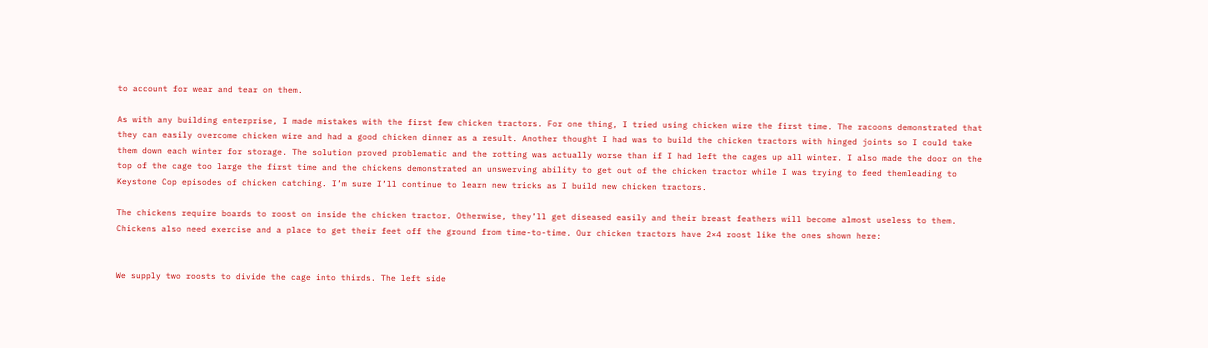to account for wear and tear on them.

As with any building enterprise, I made mistakes with the first few chicken tractors. For one thing, I tried using chicken wire the first time. The racoons demonstrated that they can easily overcome chicken wire and had a good chicken dinner as a result. Another thought I had was to build the chicken tractors with hinged joints so I could take them down each winter for storage. The solution proved problematic and the rotting was actually worse than if I had left the cages up all winter. I also made the door on the top of the cage too large the first time and the chickens demonstrated an unswerving ability to get out of the chicken tractor while I was trying to feed themleading to Keystone Cop episodes of chicken catching. I’m sure I’ll continue to learn new tricks as I build new chicken tractors.

The chickens require boards to roost on inside the chicken tractor. Otherwise, they’ll get diseased easily and their breast feathers will become almost useless to them. Chickens also need exercise and a place to get their feet off the ground from time-to-time. Our chicken tractors have 2×4 roost like the ones shown here:


We supply two roosts to divide the cage into thirds. The left side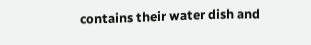contains their water dish and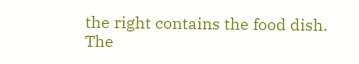the right contains the food dish. The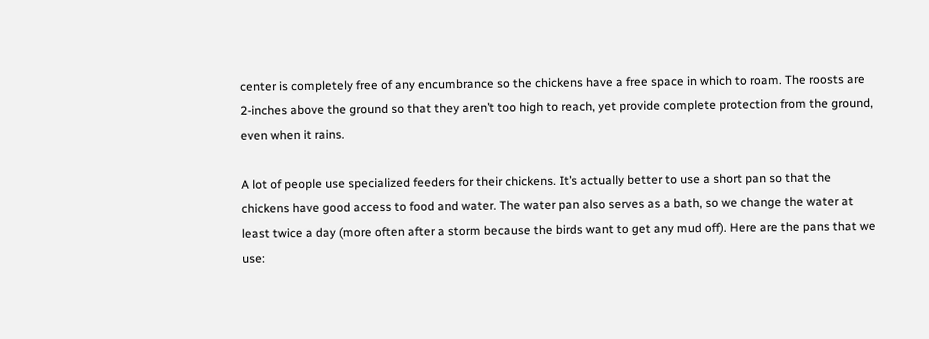center is completely free of any encumbrance so the chickens have a free space in which to roam. The roosts are 2-inches above the ground so that they aren’t too high to reach, yet provide complete protection from the ground, even when it rains.

A lot of people use specialized feeders for their chickens. It’s actually better to use a short pan so that the chickens have good access to food and water. The water pan also serves as a bath, so we change the water at least twice a day (more often after a storm because the birds want to get any mud off). Here are the pans that we use: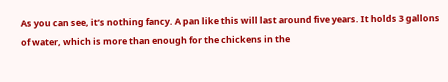As you can see, it’s nothing fancy. A pan like this will last around five years. It holds 3 gallons of water, which is more than enough for the chickens in the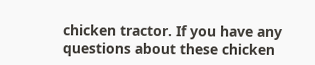chicken tractor. If you have any questions about these chicken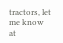tractors, let me know at